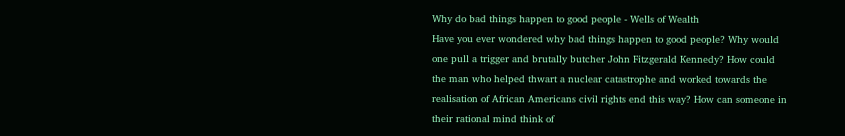Why do bad things happen to good people - Wells of Wealth
Have you ever wondered why bad things happen to good people? Why would one pull a trigger and brutally butcher John Fitzgerald Kennedy? How could the man who helped thwart a nuclear catastrophe and worked towards the realisation of African Americans civil rights end this way? How can someone in their rational mind think of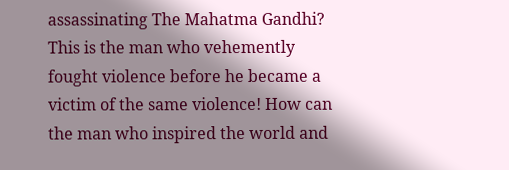assassinating The Mahatma Gandhi? This is the man who vehemently fought violence before he became a victim of the same violence! How can the man who inspired the world and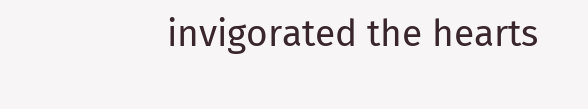invigorated the hearts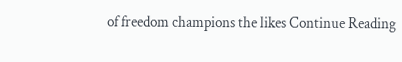of freedom champions the likes Continue Reading